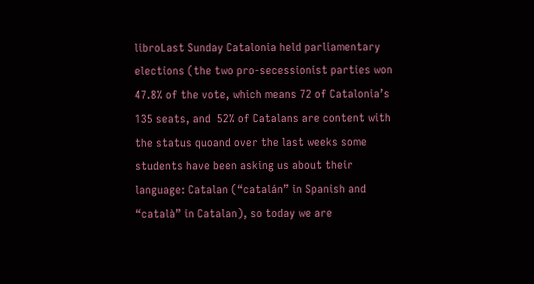libroLast Sunday Catalonia held parliamentary elections (the two pro-secessionist parties won 47.8% of the vote, which means 72 of Catalonia’s 135 seats, and  52% of Catalans are content with the status quoand over the last weeks some students have been asking us about their language: Catalan (“catalán” in Spanish and “català” in Catalan), so today we are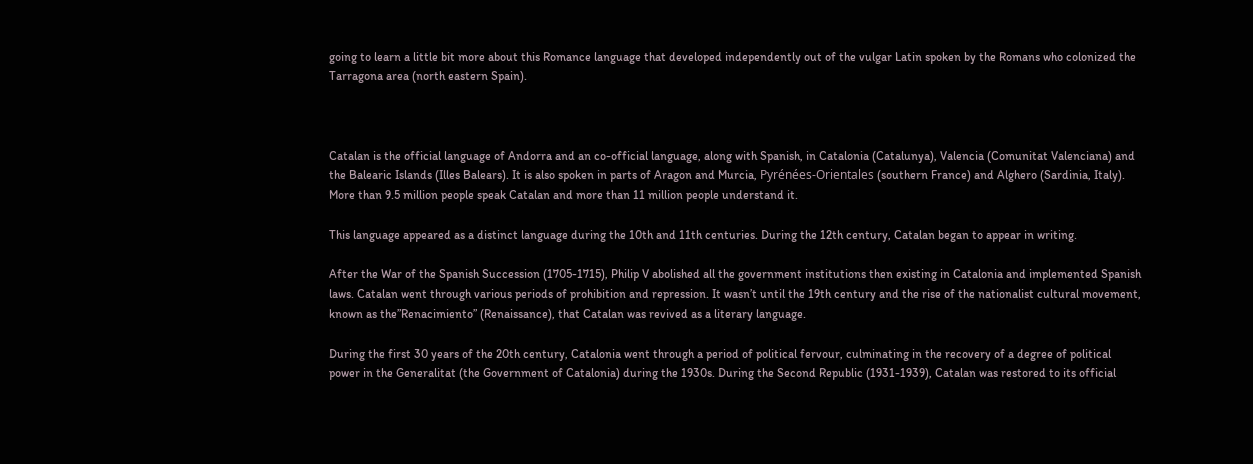going to learn a little bit more about this Romance language that developed independently out of the vulgar Latin spoken by the Romans who colonized the Tarragona area (north eastern Spain).



Catalan is the official language of Andorra and an co-official language, along with Spanish, in Catalonia (Catalunya), Valencia (Comunitat Valenciana) and the Balearic Islands (Illes Balears). It is also spoken in parts of Aragon and Murcia, Pyrénées-Orientales (southern France) and Alghero (Sardinia, Italy). More than 9.5 million people speak Catalan and more than 11 million people understand it.

This language appeared as a distinct language during the 10th and 11th centuries. During the 12th century, Catalan began to appear in writing.

After the War of the Spanish Succession (1705-1715), Philip V abolished all the government institutions then existing in Catalonia and implemented Spanish laws. Catalan went through various periods of prohibition and repression. It wasn’t until the 19th century and the rise of the nationalist cultural movement, known as the”Renacimiento” (Renaissance), that Catalan was revived as a literary language.

During the first 30 years of the 20th century, Catalonia went through a period of political fervour, culminating in the recovery of a degree of political power in the Generalitat (the Government of Catalonia) during the 1930s. During the Second Republic (1931-1939), Catalan was restored to its official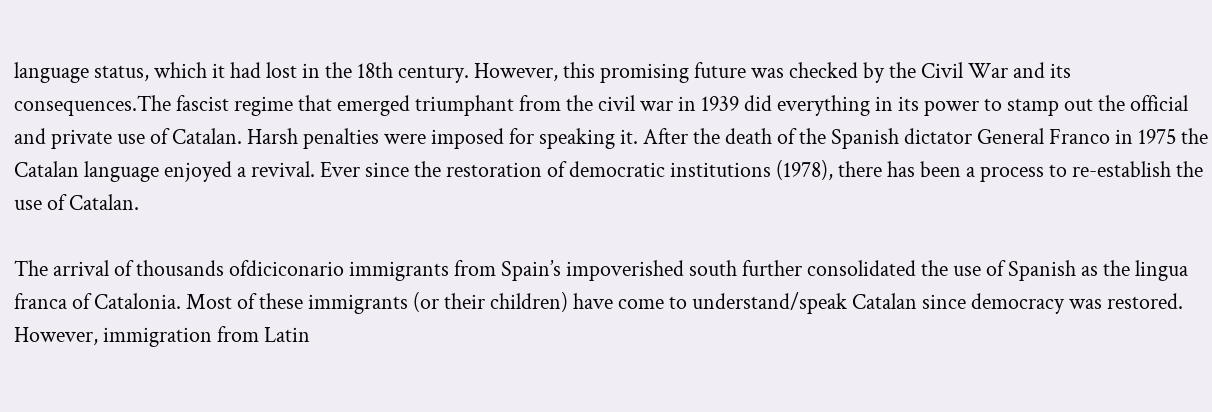language status, which it had lost in the 18th century. However, this promising future was checked by the Civil War and its consequences.The fascist regime that emerged triumphant from the civil war in 1939 did everything in its power to stamp out the official and private use of Catalan. Harsh penalties were imposed for speaking it. After the death of the Spanish dictator General Franco in 1975 the Catalan language enjoyed a revival. Ever since the restoration of democratic institutions (1978), there has been a process to re-establish the use of Catalan.

The arrival of thousands ofdiciconario immigrants from Spain’s impoverished south further consolidated the use of Spanish as the lingua franca of Catalonia. Most of these immigrants (or their children) have come to understand/speak Catalan since democracy was restored. However, immigration from Latin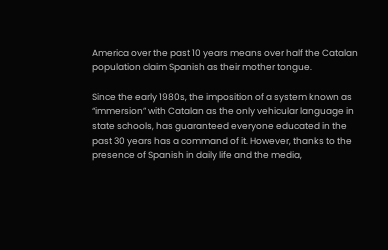America over the past 10 years means over half the Catalan population claim Spanish as their mother tongue.

Since the early 1980s, the imposition of a system known as “immersion” with Catalan as the only vehicular language in state schools, has guaranteed everyone educated in the past 30 years has a command of it. However, thanks to the presence of Spanish in daily life and the media,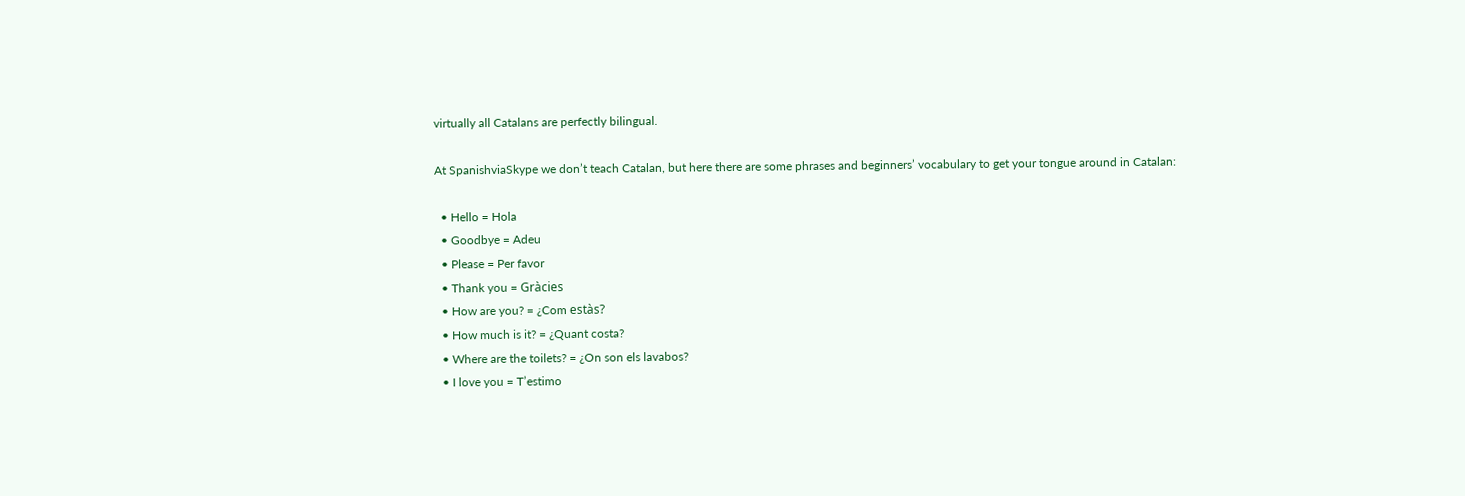virtually all Catalans are perfectly bilingual.

At SpanishviaSkype we don’t teach Catalan, but here there are some phrases and beginners’ vocabulary to get your tongue around in Catalan:

  • Hello = Hola
  • Goodbye = Adeu
  • Please = Per favor
  • Thank you = Gràcies
  • How are you? = ¿Com estàs?
  • How much is it? = ¿Quant costa?
  • Where are the toilets? = ¿On son els lavabos?
  • I love you = T’estimo